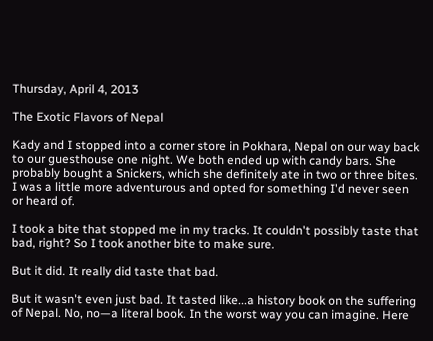Thursday, April 4, 2013

The Exotic Flavors of Nepal

Kady and I stopped into a corner store in Pokhara, Nepal on our way back to our guesthouse one night. We both ended up with candy bars. She probably bought a Snickers, which she definitely ate in two or three bites. I was a little more adventurous and opted for something I'd never seen or heard of.

I took a bite that stopped me in my tracks. It couldn't possibly taste that bad, right? So I took another bite to make sure.

But it did. It really did taste that bad.

But it wasn't even just bad. It tasted like...a history book on the suffering of Nepal. No, no—a literal book. In the worst way you can imagine. Here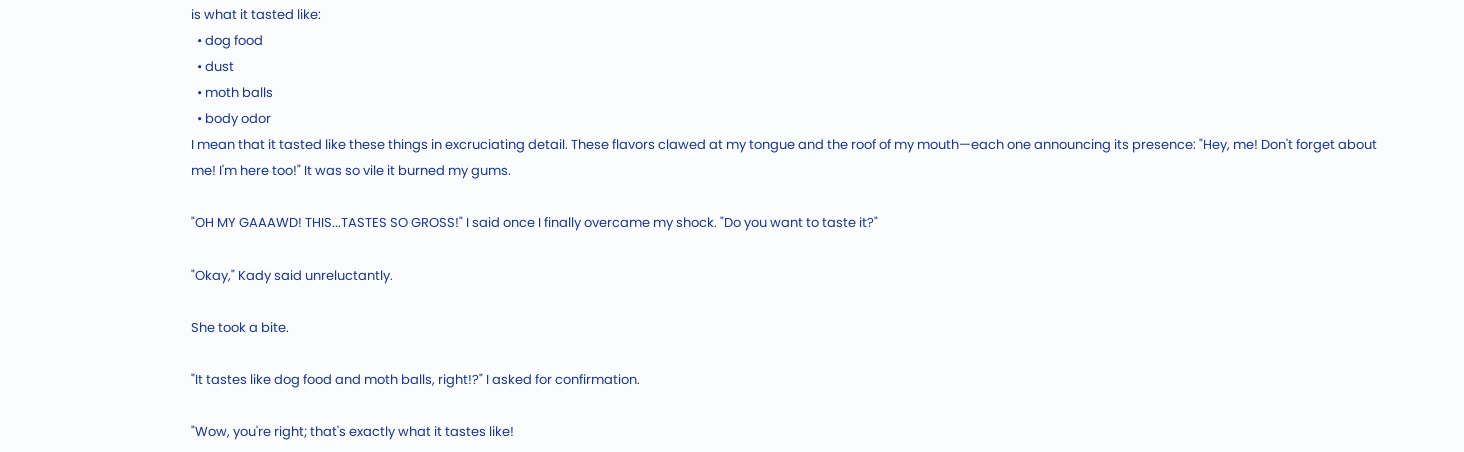is what it tasted like:
  • dog food
  • dust
  • moth balls
  • body odor
I mean that it tasted like these things in excruciating detail. These flavors clawed at my tongue and the roof of my mouth—each one announcing its presence: "Hey, me! Don't forget about me! I'm here too!" It was so vile it burned my gums.

"OH MY GAAAWD! THIS...TASTES SO GROSS!" I said once I finally overcame my shock. "Do you want to taste it?"

"Okay," Kady said unreluctantly.

She took a bite.

"It tastes like dog food and moth balls, right!?" I asked for confirmation.

"Wow, you're right; that's exactly what it tastes like!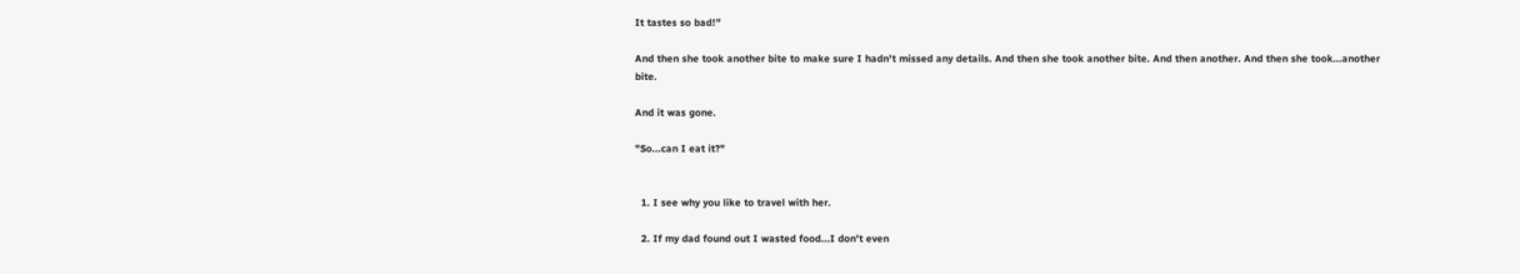It tastes so bad!"

And then she took another bite to make sure I hadn't missed any details. And then she took another bite. And then another. And then she took...another bite.

And it was gone.

"So...can I eat it?"


  1. I see why you like to travel with her.

  2. If my dad found out I wasted food...I don't even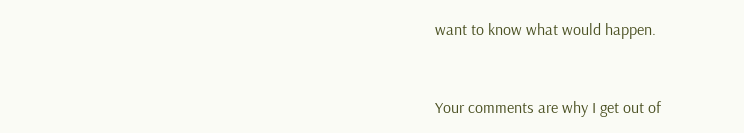want to know what would happen.


Your comments are why I get out of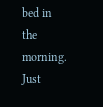bed in the morning. Just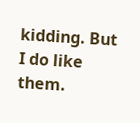kidding. But I do like them.